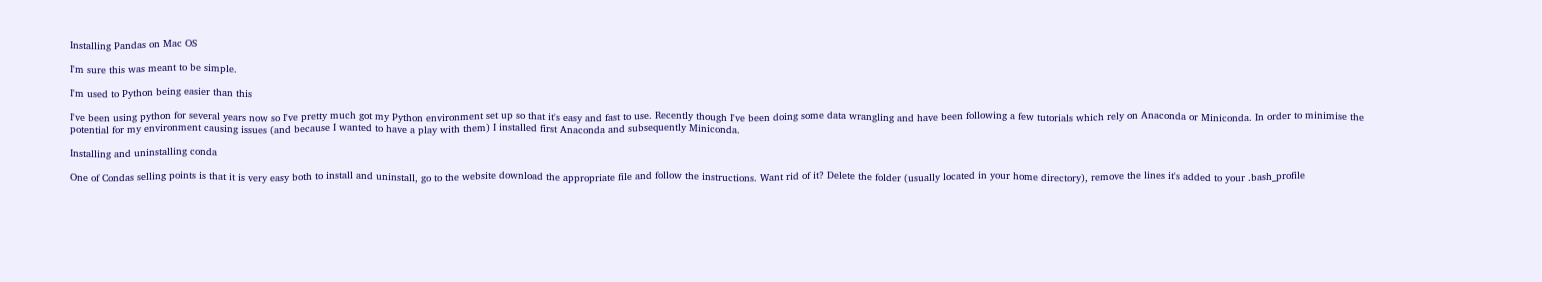Installing Pandas on Mac OS

I'm sure this was meant to be simple.

I'm used to Python being easier than this

I've been using python for several years now so I've pretty much got my Python environment set up so that it's easy and fast to use. Recently though I've been doing some data wrangling and have been following a few tutorials which rely on Anaconda or Miniconda. In order to minimise the potential for my environment causing issues (and because I wanted to have a play with them) I installed first Anaconda and subsequently Miniconda.

Installing and uninstalling conda

One of Condas selling points is that it is very easy both to install and uninstall, go to the website download the appropriate file and follow the instructions. Want rid of it? Delete the folder (usually located in your home directory), remove the lines it's added to your .bash_profile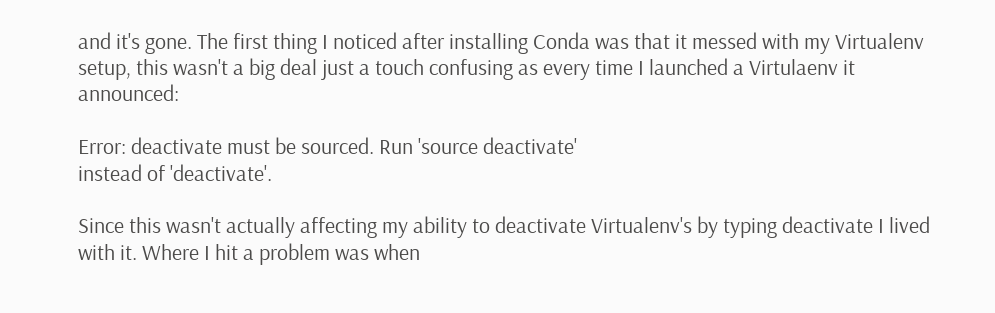and it's gone. The first thing I noticed after installing Conda was that it messed with my Virtualenv setup, this wasn't a big deal just a touch confusing as every time I launched a Virtulaenv it announced:

Error: deactivate must be sourced. Run 'source deactivate'
instead of 'deactivate'.

Since this wasn't actually affecting my ability to deactivate Virtualenv's by typing deactivate I lived with it. Where I hit a problem was when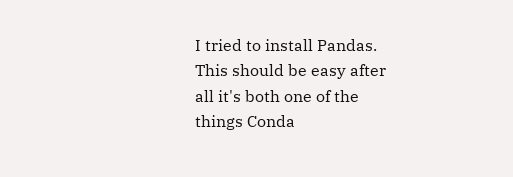I tried to install Pandas. This should be easy after all it's both one of the things Conda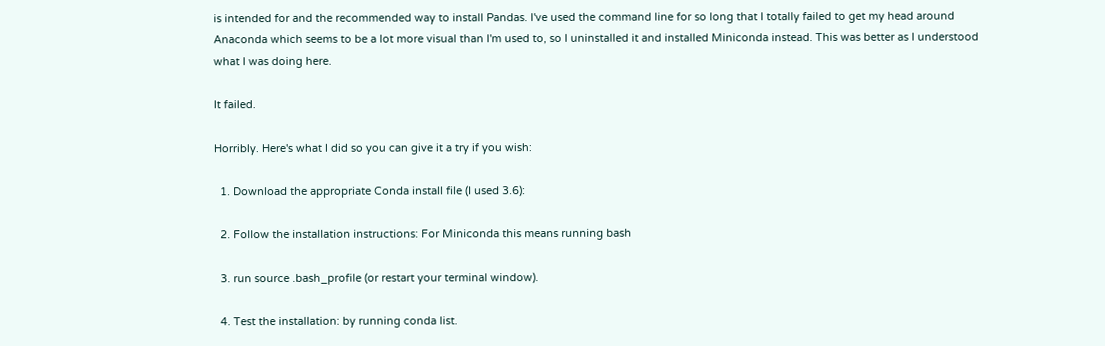is intended for and the recommended way to install Pandas. I've used the command line for so long that I totally failed to get my head around Anaconda which seems to be a lot more visual than I'm used to, so I uninstalled it and installed Miniconda instead. This was better as I understood what I was doing here.

It failed.

Horribly. Here's what I did so you can give it a try if you wish:

  1. Download the appropriate Conda install file (I used 3.6):

  2. Follow the installation instructions: For Miniconda this means running bash

  3. run source .bash_profile (or restart your terminal window).

  4. Test the installation: by running conda list.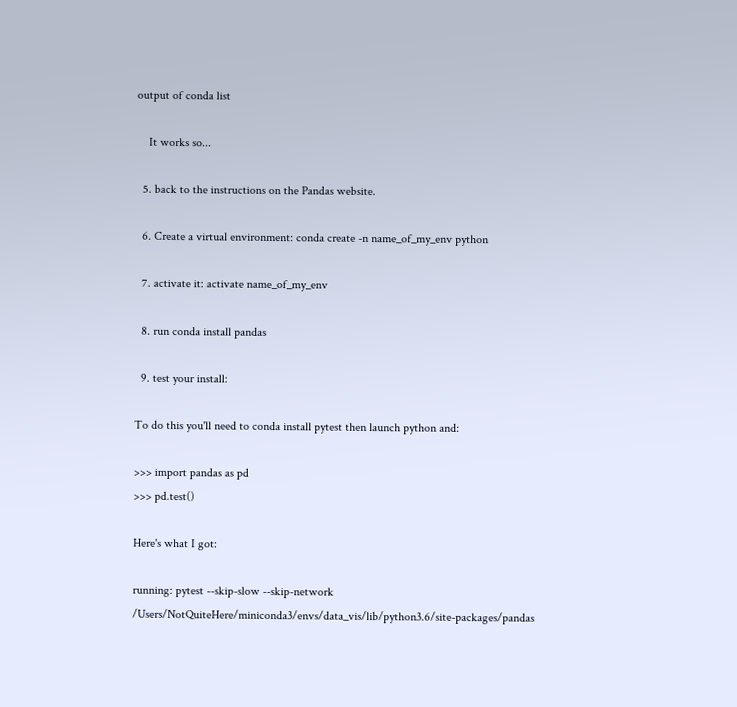output of conda list

    It works so...

  5. back to the instructions on the Pandas website.

  6. Create a virtual environment: conda create -n name_of_my_env python

  7. activate it: activate name_of_my_env

  8. run conda install pandas

  9. test your install:

To do this you'll need to conda install pytest then launch python and:

>>> import pandas as pd
>>> pd.test()

Here's what I got:

running: pytest --skip-slow --skip-network /Users/NotQuiteHere/miniconda3/envs/data_vis/lib/python3.6/site-packages/pandas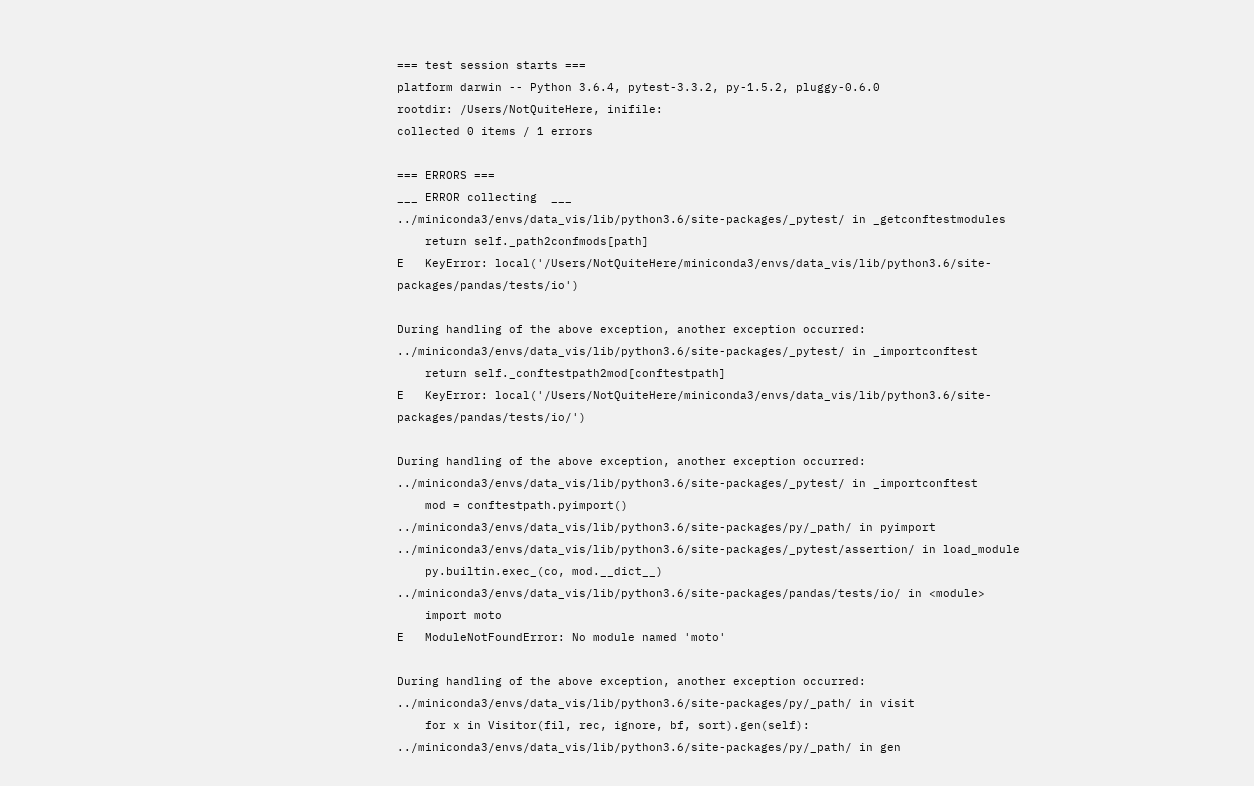=== test session starts ===
platform darwin -- Python 3.6.4, pytest-3.3.2, py-1.5.2, pluggy-0.6.0
rootdir: /Users/NotQuiteHere, inifile:
collected 0 items / 1 errors

=== ERRORS ===
___ ERROR collecting  ___
../miniconda3/envs/data_vis/lib/python3.6/site-packages/_pytest/ in _getconftestmodules
    return self._path2confmods[path]
E   KeyError: local('/Users/NotQuiteHere/miniconda3/envs/data_vis/lib/python3.6/site-packages/pandas/tests/io')

During handling of the above exception, another exception occurred:
../miniconda3/envs/data_vis/lib/python3.6/site-packages/_pytest/ in _importconftest
    return self._conftestpath2mod[conftestpath]
E   KeyError: local('/Users/NotQuiteHere/miniconda3/envs/data_vis/lib/python3.6/site-packages/pandas/tests/io/')

During handling of the above exception, another exception occurred:
../miniconda3/envs/data_vis/lib/python3.6/site-packages/_pytest/ in _importconftest
    mod = conftestpath.pyimport()
../miniconda3/envs/data_vis/lib/python3.6/site-packages/py/_path/ in pyimport
../miniconda3/envs/data_vis/lib/python3.6/site-packages/_pytest/assertion/ in load_module
    py.builtin.exec_(co, mod.__dict__)
../miniconda3/envs/data_vis/lib/python3.6/site-packages/pandas/tests/io/ in <module>
    import moto
E   ModuleNotFoundError: No module named 'moto'

During handling of the above exception, another exception occurred:
../miniconda3/envs/data_vis/lib/python3.6/site-packages/py/_path/ in visit
    for x in Visitor(fil, rec, ignore, bf, sort).gen(self):
../miniconda3/envs/data_vis/lib/python3.6/site-packages/py/_path/ in gen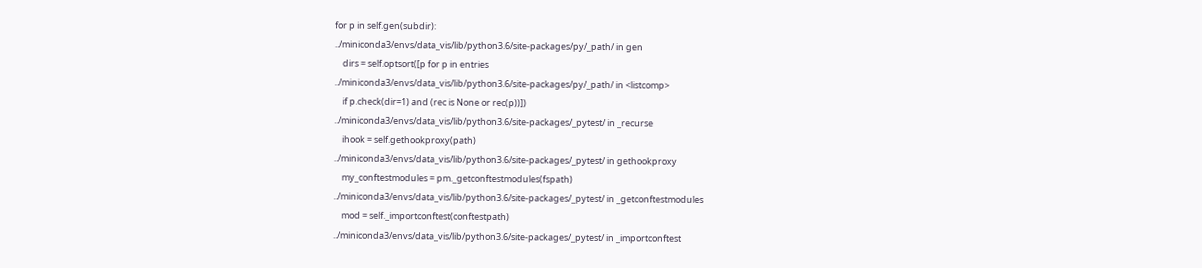for p in self.gen(subdir):
../miniconda3/envs/data_vis/lib/python3.6/site-packages/py/_path/ in gen
    dirs = self.optsort([p for p in entries
../miniconda3/envs/data_vis/lib/python3.6/site-packages/py/_path/ in <listcomp>
    if p.check(dir=1) and (rec is None or rec(p))])
../miniconda3/envs/data_vis/lib/python3.6/site-packages/_pytest/ in _recurse
    ihook = self.gethookproxy(path)
../miniconda3/envs/data_vis/lib/python3.6/site-packages/_pytest/ in gethookproxy
    my_conftestmodules = pm._getconftestmodules(fspath)
../miniconda3/envs/data_vis/lib/python3.6/site-packages/_pytest/ in _getconftestmodules
    mod = self._importconftest(conftestpath)
../miniconda3/envs/data_vis/lib/python3.6/site-packages/_pytest/ in _importconftest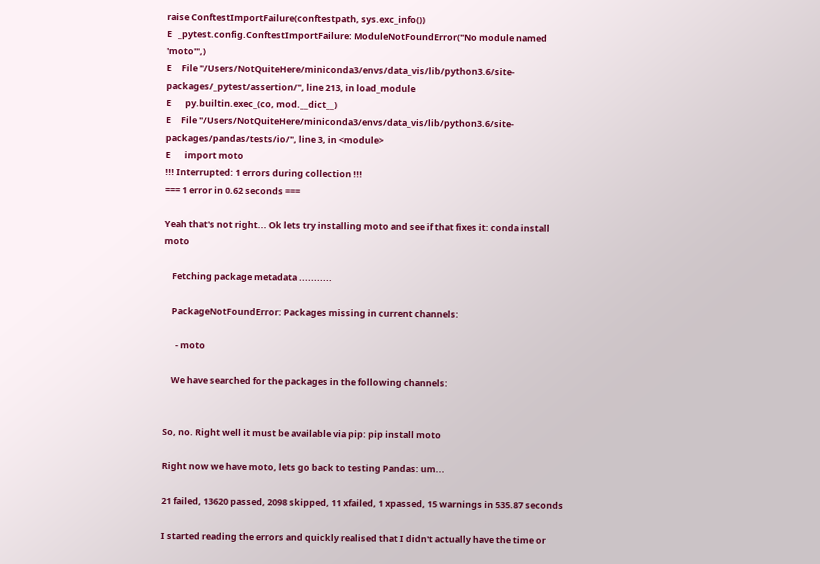raise ConftestImportFailure(conftestpath, sys.exc_info())
E   _pytest.config.ConftestImportFailure: ModuleNotFoundError("No module named 'moto'",)
E     File "/Users/NotQuiteHere/miniconda3/envs/data_vis/lib/python3.6/site-packages/_pytest/assertion/", line 213, in load_module
E       py.builtin.exec_(co, mod.__dict__)
E     File "/Users/NotQuiteHere/miniconda3/envs/data_vis/lib/python3.6/site-packages/pandas/tests/io/", line 3, in <module>
E       import moto
!!! Interrupted: 1 errors during collection !!!
=== 1 error in 0.62 seconds ===

Yeah that's not right... Ok lets try installing moto and see if that fixes it: conda install moto

    Fetching package metadata ...........

    PackageNotFoundError: Packages missing in current channels:

      - moto

    We have searched for the packages in the following channels:


So, no. Right well it must be available via pip: pip install moto

Right now we have moto, lets go back to testing Pandas: um...

21 failed, 13620 passed, 2098 skipped, 11 xfailed, 1 xpassed, 15 warnings in 535.87 seconds

I started reading the errors and quickly realised that I didn't actually have the time or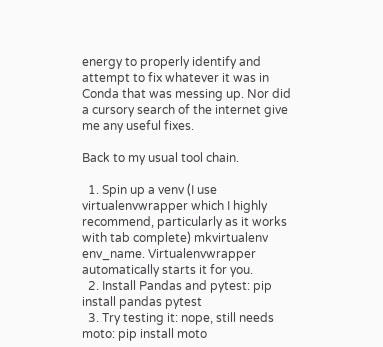energy to properly identify and attempt to fix whatever it was in Conda that was messing up. Nor did a cursory search of the internet give me any useful fixes.

Back to my usual tool chain.

  1. Spin up a venv (I use virtualenvwrapper which I highly recommend, particularly as it works with tab complete) mkvirtualenv env_name. Virtualenvwrapper automatically starts it for you.
  2. Install Pandas and pytest: pip install pandas pytest
  3. Try testing it: nope, still needs moto: pip install moto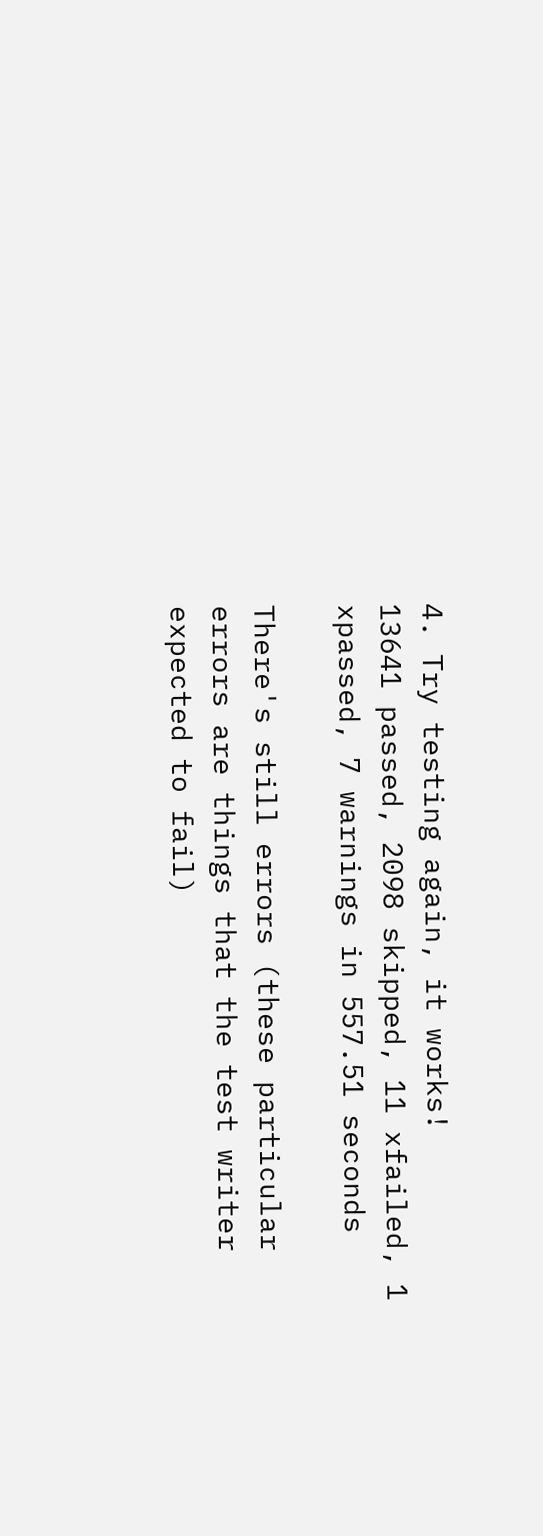4. Try testing again, it works!
13641 passed, 2098 skipped, 11 xfailed, 1 xpassed, 7 warnings in 557.51 seconds

There's still errors (these particular errors are things that the test writer expected to fail)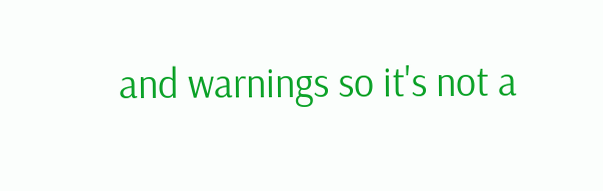and warnings so it's not a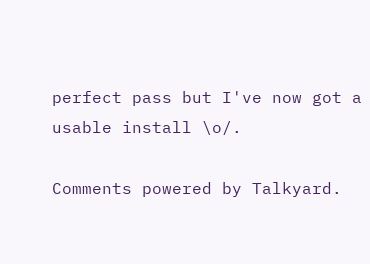perfect pass but I've now got a usable install \o/.

Comments powered by Talkyard.